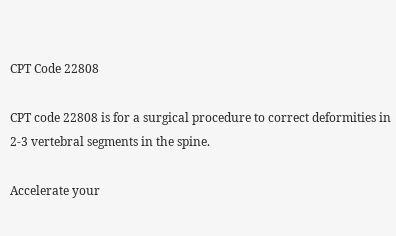CPT Code 22808

CPT code 22808 is for a surgical procedure to correct deformities in 2-3 vertebral segments in the spine.

Accelerate your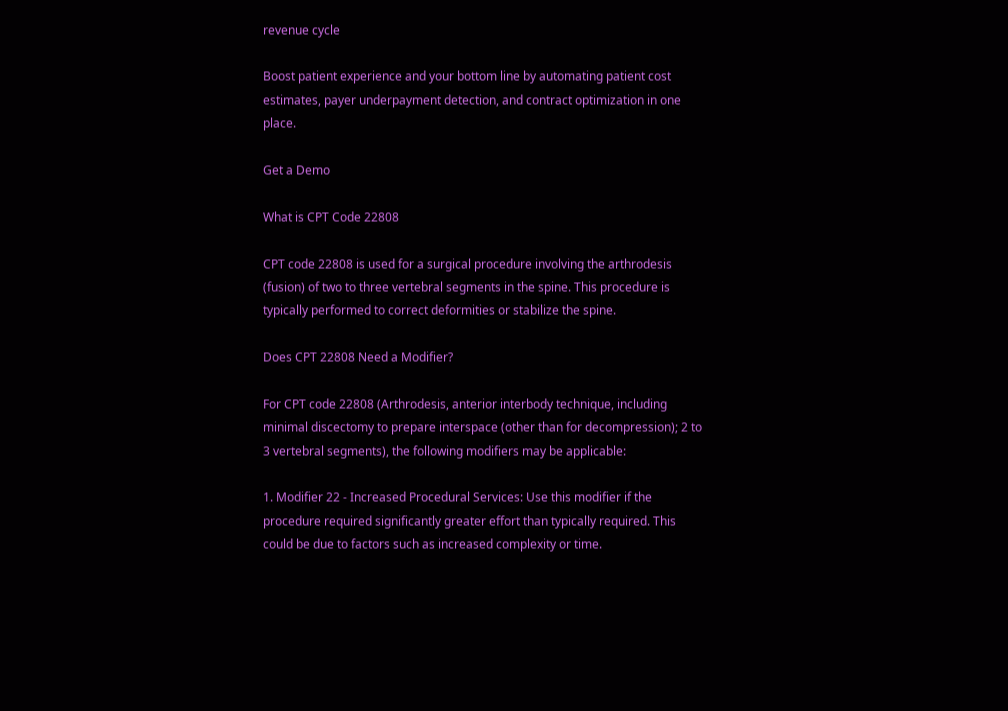revenue cycle

Boost patient experience and your bottom line by automating patient cost estimates, payer underpayment detection, and contract optimization in one place.

Get a Demo

What is CPT Code 22808

CPT code 22808 is used for a surgical procedure involving the arthrodesis (fusion) of two to three vertebral segments in the spine. This procedure is typically performed to correct deformities or stabilize the spine.

Does CPT 22808 Need a Modifier?

For CPT code 22808 (Arthrodesis, anterior interbody technique, including minimal discectomy to prepare interspace (other than for decompression); 2 to 3 vertebral segments), the following modifiers may be applicable:

1. Modifier 22 - Increased Procedural Services: Use this modifier if the procedure required significantly greater effort than typically required. This could be due to factors such as increased complexity or time.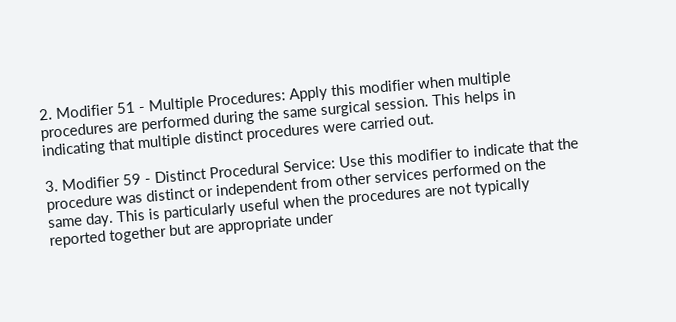2. Modifier 51 - Multiple Procedures: Apply this modifier when multiple procedures are performed during the same surgical session. This helps in indicating that multiple distinct procedures were carried out.

3. Modifier 59 - Distinct Procedural Service: Use this modifier to indicate that the procedure was distinct or independent from other services performed on the same day. This is particularly useful when the procedures are not typically reported together but are appropriate under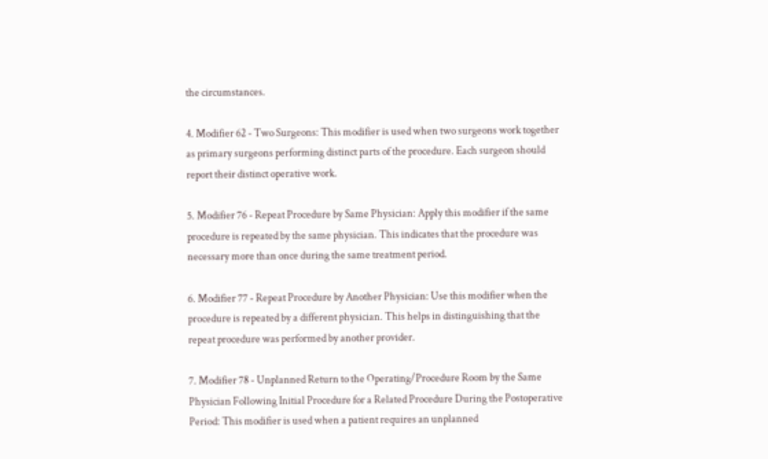the circumstances.

4. Modifier 62 - Two Surgeons: This modifier is used when two surgeons work together as primary surgeons performing distinct parts of the procedure. Each surgeon should report their distinct operative work.

5. Modifier 76 - Repeat Procedure by Same Physician: Apply this modifier if the same procedure is repeated by the same physician. This indicates that the procedure was necessary more than once during the same treatment period.

6. Modifier 77 - Repeat Procedure by Another Physician: Use this modifier when the procedure is repeated by a different physician. This helps in distinguishing that the repeat procedure was performed by another provider.

7. Modifier 78 - Unplanned Return to the Operating/Procedure Room by the Same Physician Following Initial Procedure for a Related Procedure During the Postoperative Period: This modifier is used when a patient requires an unplanned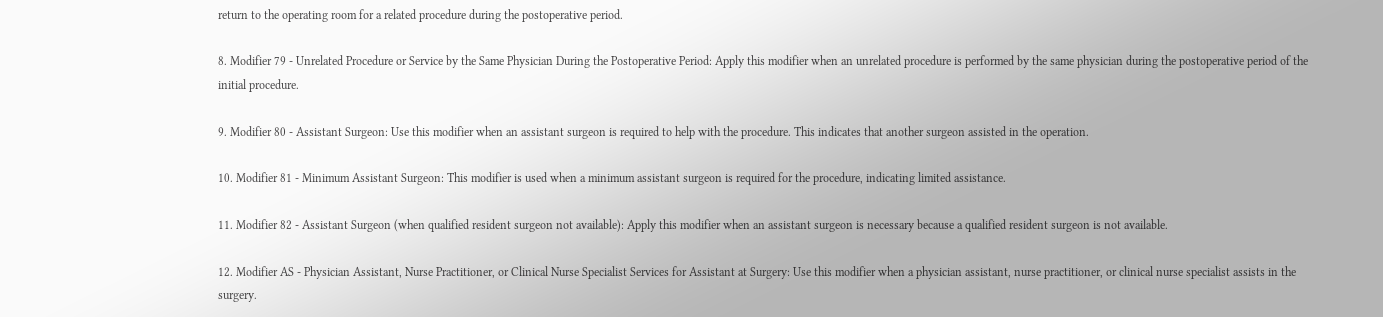return to the operating room for a related procedure during the postoperative period.

8. Modifier 79 - Unrelated Procedure or Service by the Same Physician During the Postoperative Period: Apply this modifier when an unrelated procedure is performed by the same physician during the postoperative period of the initial procedure.

9. Modifier 80 - Assistant Surgeon: Use this modifier when an assistant surgeon is required to help with the procedure. This indicates that another surgeon assisted in the operation.

10. Modifier 81 - Minimum Assistant Surgeon: This modifier is used when a minimum assistant surgeon is required for the procedure, indicating limited assistance.

11. Modifier 82 - Assistant Surgeon (when qualified resident surgeon not available): Apply this modifier when an assistant surgeon is necessary because a qualified resident surgeon is not available.

12. Modifier AS - Physician Assistant, Nurse Practitioner, or Clinical Nurse Specialist Services for Assistant at Surgery: Use this modifier when a physician assistant, nurse practitioner, or clinical nurse specialist assists in the surgery.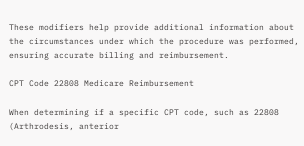These modifiers help provide additional information about the circumstances under which the procedure was performed, ensuring accurate billing and reimbursement.

CPT Code 22808 Medicare Reimbursement

When determining if a specific CPT code, such as 22808 (Arthrodesis, anterior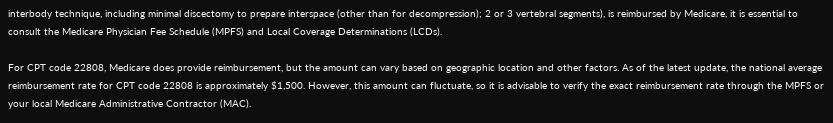interbody technique, including minimal discectomy to prepare interspace (other than for decompression); 2 or 3 vertebral segments), is reimbursed by Medicare, it is essential to consult the Medicare Physician Fee Schedule (MPFS) and Local Coverage Determinations (LCDs).

For CPT code 22808, Medicare does provide reimbursement, but the amount can vary based on geographic location and other factors. As of the latest update, the national average reimbursement rate for CPT code 22808 is approximately $1,500. However, this amount can fluctuate, so it is advisable to verify the exact reimbursement rate through the MPFS or your local Medicare Administrative Contractor (MAC).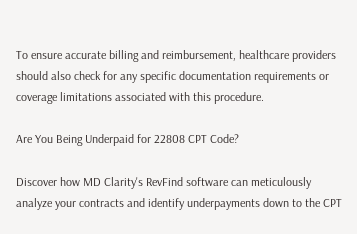To ensure accurate billing and reimbursement, healthcare providers should also check for any specific documentation requirements or coverage limitations associated with this procedure.

Are You Being Underpaid for 22808 CPT Code?

Discover how MD Clarity's RevFind software can meticulously analyze your contracts and identify underpayments down to the CPT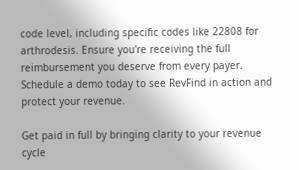code level, including specific codes like 22808 for arthrodesis. Ensure you're receiving the full reimbursement you deserve from every payer. Schedule a demo today to see RevFind in action and protect your revenue.

Get paid in full by bringing clarity to your revenue cycle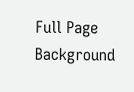Full Page Background